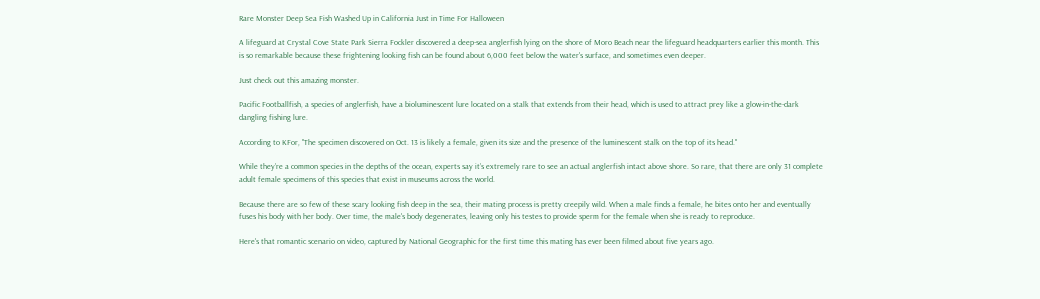Rare Monster Deep Sea Fish Washed Up in California Just in Time For Halloween

A lifeguard at Crystal Cove State Park Sierra Fockler discovered a deep-sea anglerfish lying on the shore of Moro Beach near the lifeguard headquarters earlier this month. This is so remarkable because these frightening looking fish can be found about 6,000 feet below the water's surface, and sometimes even deeper.

Just check out this amazing monster.

Pacific Footballfish, a species of anglerfish, have a bioluminescent lure located on a stalk that extends from their head, which is used to attract prey like a glow-in-the-dark dangling fishing lure.

According to KFor, "The specimen discovered on Oct. 13 is likely a female, given its size and the presence of the luminescent stalk on the top of its head."

While they’re a common species in the depths of the ocean, experts say it’s extremely rare to see an actual anglerfish intact above shore. So rare, that there are only 31 complete adult female specimens of this species that exist in museums across the world.

Because there are so few of these scary looking fish deep in the sea, their mating process is pretty creepily wild. When a male finds a female, he bites onto her and eventually fuses his body with her body. Over time, the male's body degenerates, leaving only his testes to provide sperm for the female when she is ready to reproduce.

Here's that romantic scenario on video, captured by National Geographic for the first time this mating has ever been filmed about five years ago.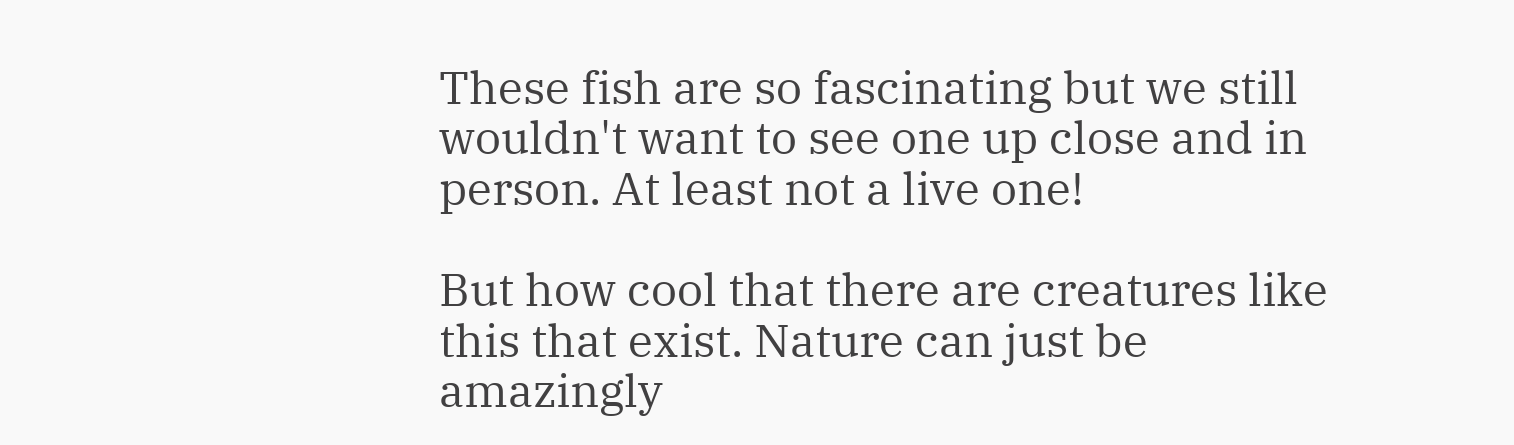These fish are so fascinating but we still wouldn't want to see one up close and in person. At least not a live one!

But how cool that there are creatures like this that exist. Nature can just be amazingly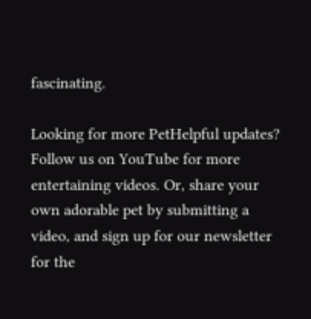fascinating.

Looking for more PetHelpful updates? Follow us on YouTube for more entertaining videos. Or, share your own adorable pet by submitting a video, and sign up for our newsletter for the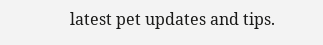latest pet updates and tips.